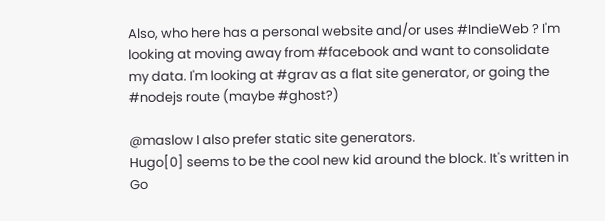Also, who here has a personal website and/or uses #IndieWeb ? I'm looking at moving away from #facebook and want to consolidate my data. I'm looking at #grav as a flat site generator, or going the #nodejs route (maybe #ghost?)

@maslow I also prefer static site generators.
Hugo[0] seems to be the cool new kid around the block. It's written in Go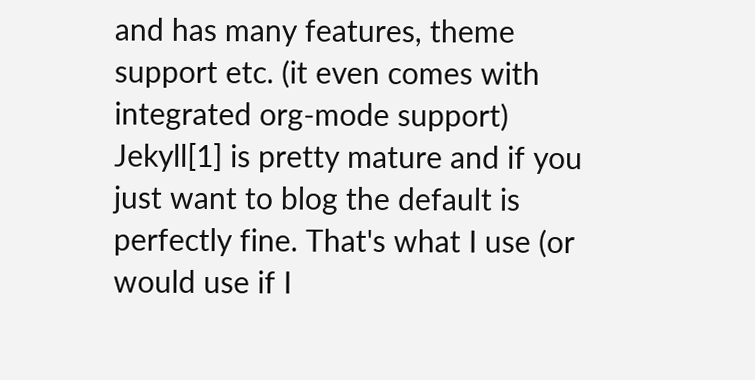and has many features, theme support etc. (it even comes with integrated org-mode support)
Jekyll[1] is pretty mature and if you just want to blog the default is perfectly fine. That's what I use (or would use if I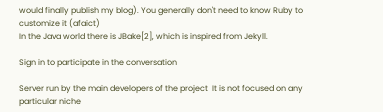would finally publish my blog). You generally don't need to know Ruby to customize it (afaict)
In the Java world there is JBake[2], which is inspired from Jekyll.

Sign in to participate in the conversation

Server run by the main developers of the project  It is not focused on any particular niche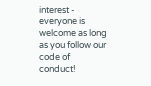interest - everyone is welcome as long as you follow our code of conduct!